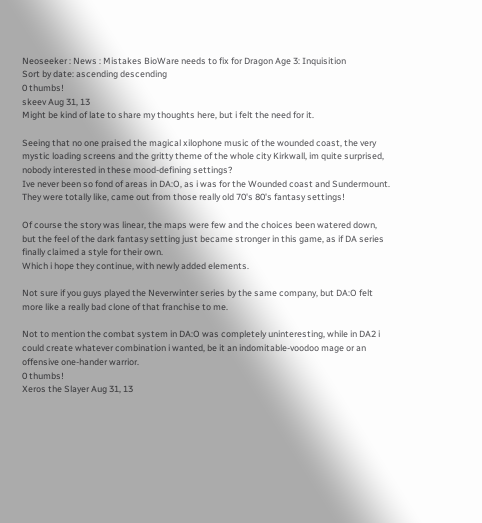Neoseeker : News : Mistakes BioWare needs to fix for Dragon Age 3: Inquisition
Sort by date: ascending descending
0 thumbs!
skeev Aug 31, 13
Might be kind of late to share my thoughts here, but i felt the need for it.

Seeing that no one praised the magical xilophone music of the wounded coast, the very mystic loading screens and the gritty theme of the whole city Kirkwall, im quite surprised, nobody interested in these mood-defining settings?
Ive never been so fond of areas in DA:O, as i was for the Wounded coast and Sundermount. They were totally like, came out from those really old 70's 80's fantasy settings!

Of course the story was linear, the maps were few and the choices been watered down, but the feel of the dark fantasy setting just became stronger in this game, as if DA series finally claimed a style for their own.
Which i hope they continue, with newly added elements.

Not sure if you guys played the Neverwinter series by the same company, but DA:O felt more like a really bad clone of that franchise to me.

Not to mention the combat system in DA:O was completely uninteresting, while in DA2 i could create whatever combination i wanted, be it an indomitable-voodoo mage or an offensive one-hander warrior.
0 thumbs!
Xeros the Slayer Aug 31, 13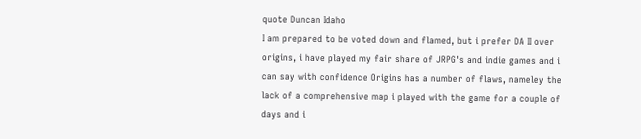quote Duncan Idaho
I am prepared to be voted down and flamed, but i prefer DA II over origins, i have played my fair share of JRPG's and indie games and i can say with confidence Origins has a number of flaws, nameley the lack of a comprehensive map i played with the game for a couple of days and i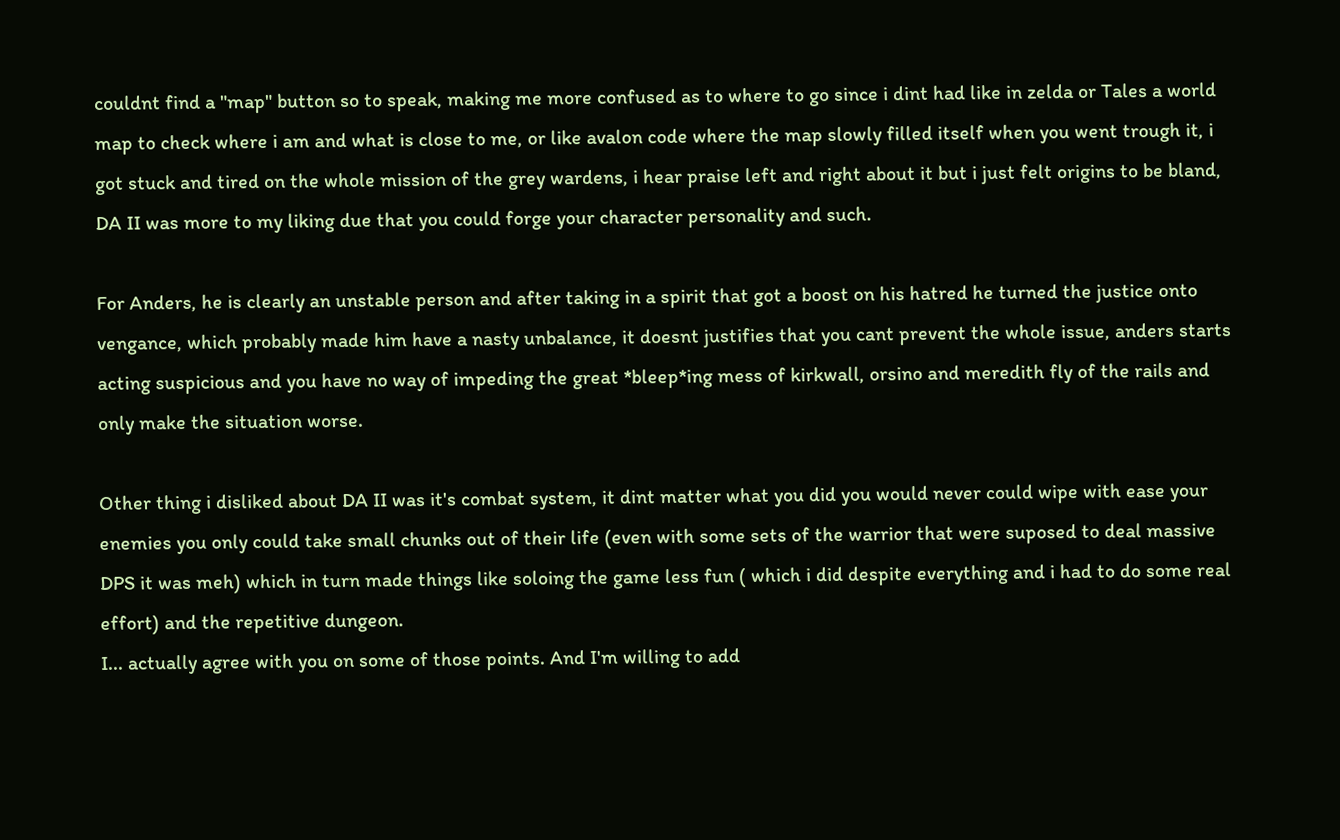couldnt find a "map" button so to speak, making me more confused as to where to go since i dint had like in zelda or Tales a world map to check where i am and what is close to me, or like avalon code where the map slowly filled itself when you went trough it, i got stuck and tired on the whole mission of the grey wardens, i hear praise left and right about it but i just felt origins to be bland, DA II was more to my liking due that you could forge your character personality and such.

For Anders, he is clearly an unstable person and after taking in a spirit that got a boost on his hatred he turned the justice onto vengance, which probably made him have a nasty unbalance, it doesnt justifies that you cant prevent the whole issue, anders starts acting suspicious and you have no way of impeding the great *bleep*ing mess of kirkwall, orsino and meredith fly of the rails and only make the situation worse.

Other thing i disliked about DA II was it's combat system, it dint matter what you did you would never could wipe with ease your enemies you only could take small chunks out of their life (even with some sets of the warrior that were suposed to deal massive DPS it was meh) which in turn made things like soloing the game less fun ( which i did despite everything and i had to do some real effort) and the repetitive dungeon.
I... actually agree with you on some of those points. And I'm willing to add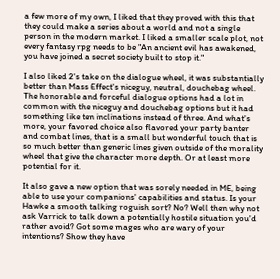a few more of my own, I liked that they proved with this that they could make a series about a world and not a single person in the modern market. I liked a smaller scale plot, not every fantasy rpg needs to be "An ancient evil has awakened, you have joined a secret society built to stop it."

I also liked 2's take on the dialogue wheel, it was substantially better than Mass Effect's niceguy, neutral, douchebag wheel. The honorable and forceful dialogue options had a lot in common with the niceguy and douchebag options but it had something like ten inclinations instead of three. And what's more, your favored choice also flavored your party banter and combat lines, that is a small but wonderful touch that is so much better than generic lines given outside of the morality wheel that give the character more depth. Or at least more potential for it.

It also gave a new option that was sorely needed in ME, being able to use your companions' capabilities and status. Is your Hawke a smooth talking roguish sort? No? Well then why not ask Varrick to talk down a potentially hostile situation you'd rather avoid? Got some mages who are wary of your intentions? Show they have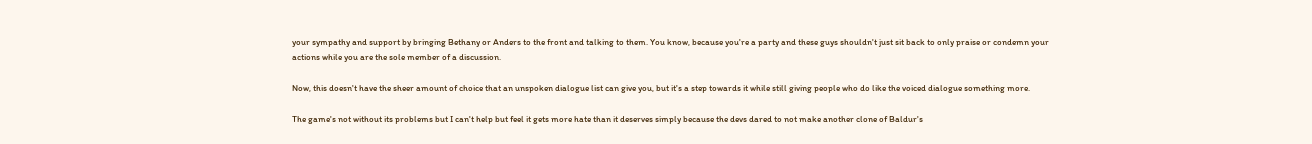your sympathy and support by bringing Bethany or Anders to the front and talking to them. You know, because you're a party and these guys shouldn't just sit back to only praise or condemn your actions while you are the sole member of a discussion.

Now, this doesn't have the sheer amount of choice that an unspoken dialogue list can give you, but it's a step towards it while still giving people who do like the voiced dialogue something more.

The game's not without its problems but I can't help but feel it gets more hate than it deserves simply because the devs dared to not make another clone of Baldur's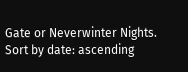Gate or Neverwinter Nights.
Sort by date: ascending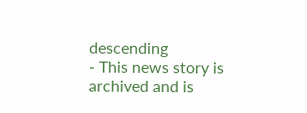descending
- This news story is archived and is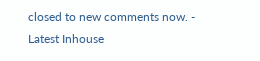closed to new comments now. -
Latest Inhouse